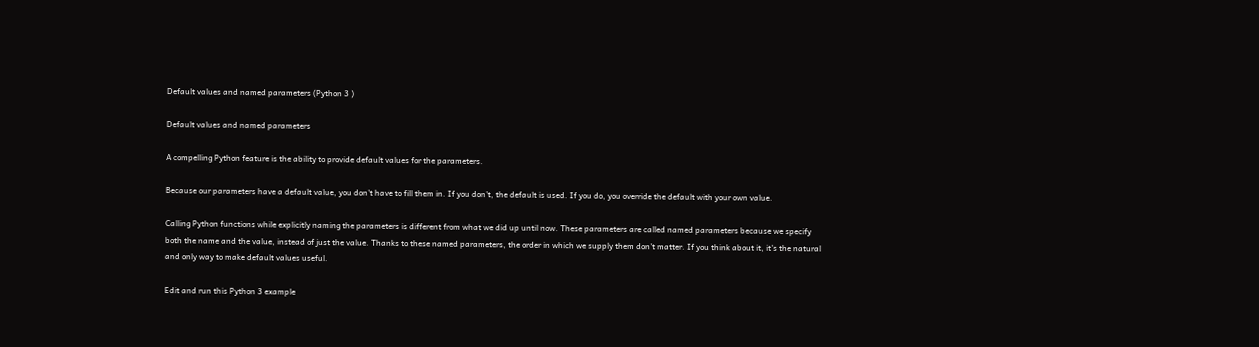Default values and named parameters (Python 3 )

Default values and named parameters

A compelling Python feature is the ability to provide default values for the parameters.

Because our parameters have a default value, you don't have to fill them in. If you don't, the default is used. If you do, you override the default with your own value.

Calling Python functions while explicitly naming the parameters is different from what we did up until now. These parameters are called named parameters because we specify both the name and the value, instead of just the value. Thanks to these named parameters, the order in which we supply them don't matter. If you think about it, it's the natural and only way to make default values useful.

Edit and run this Python 3 example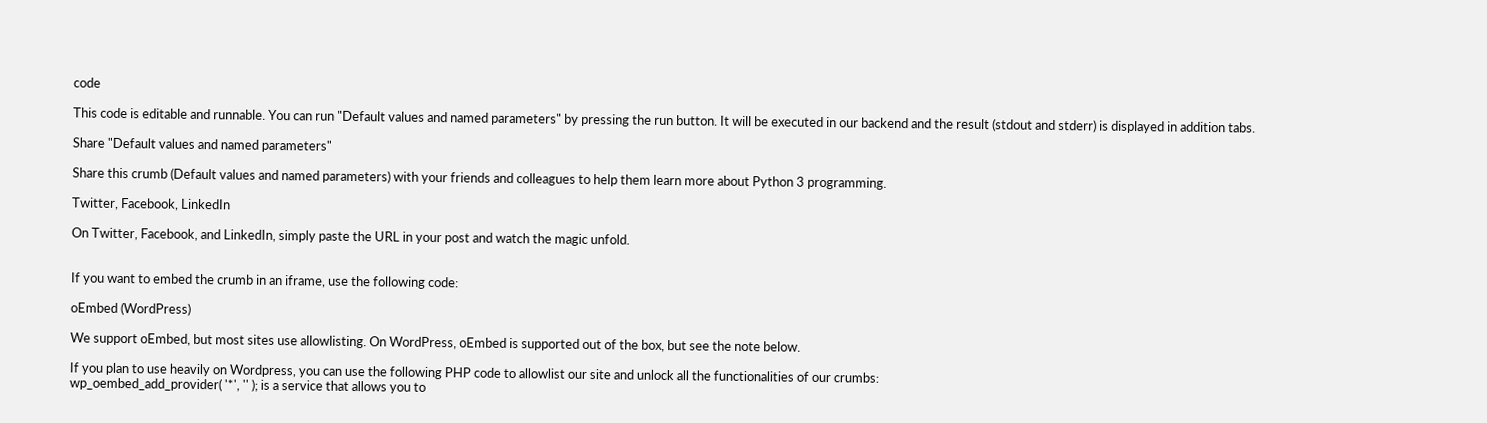code

This code is editable and runnable. You can run "Default values and named parameters" by pressing the run button. It will be executed in our backend and the result (stdout and stderr) is displayed in addition tabs.

Share "Default values and named parameters"

Share this crumb (Default values and named parameters) with your friends and colleagues to help them learn more about Python 3 programming.

Twitter, Facebook, LinkedIn

On Twitter, Facebook, and LinkedIn, simply paste the URL in your post and watch the magic unfold.


If you want to embed the crumb in an iframe, use the following code:

oEmbed (WordPress)

We support oEmbed, but most sites use allowlisting. On WordPress, oEmbed is supported out of the box, but see the note below.

If you plan to use heavily on Wordpress, you can use the following PHP code to allowlist our site and unlock all the functionalities of our crumbs:
wp_oembed_add_provider( '*', '' ); is a service that allows you to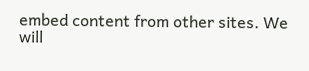embed content from other sites. We will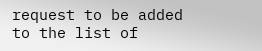request to be added to the list of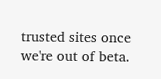trusted sites once we're out of beta.